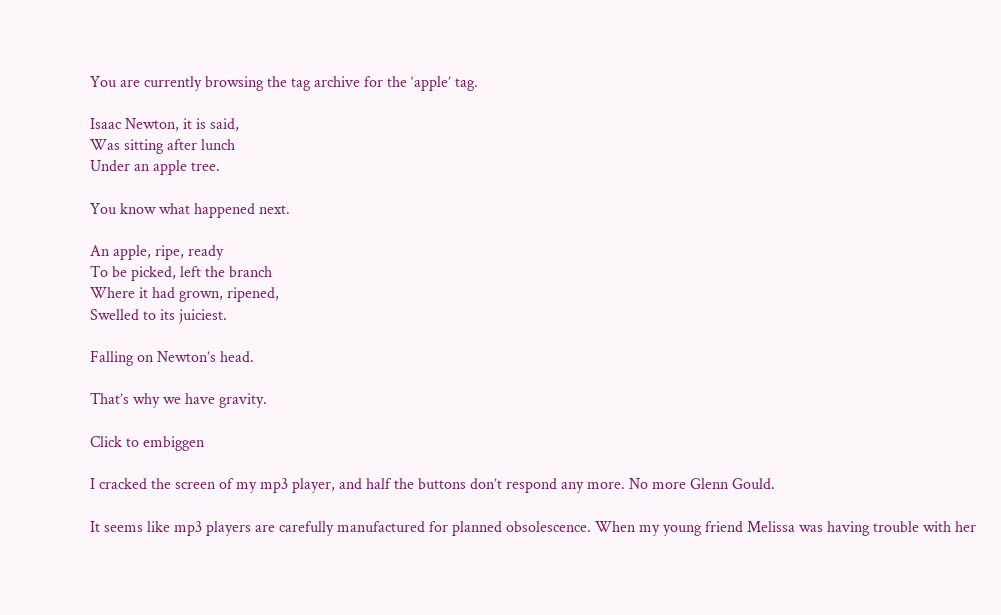You are currently browsing the tag archive for the ‘apple’ tag.

Isaac Newton, it is said,
Was sitting after lunch
Under an apple tree.

You know what happened next.

An apple, ripe, ready
To be picked, left the branch
Where it had grown, ripened,
Swelled to its juiciest.

Falling on Newton’s head.

That’s why we have gravity.

Click to embiggen

I cracked the screen of my mp3 player, and half the buttons don’t respond any more. No more Glenn Gould.

It seems like mp3 players are carefully manufactured for planned obsolescence. When my young friend Melissa was having trouble with her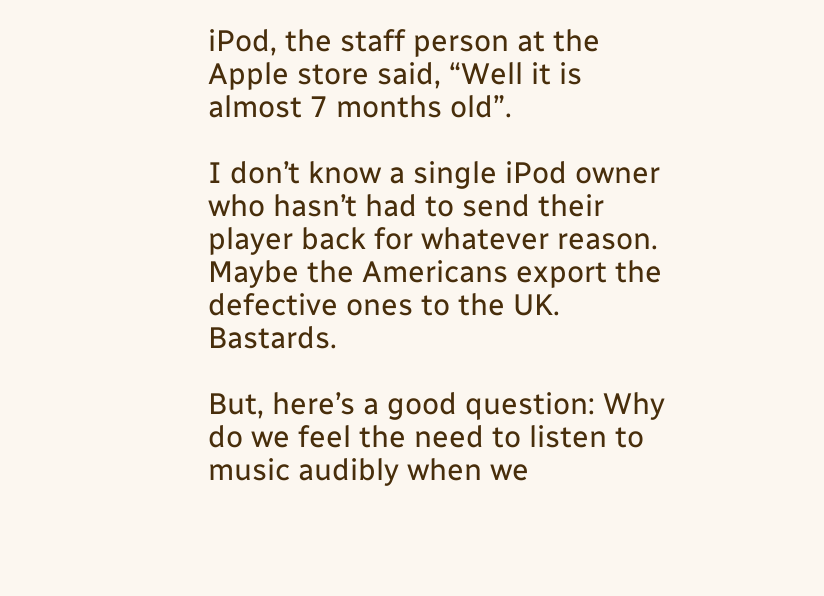iPod, the staff person at the Apple store said, “Well it is almost 7 months old”.

I don’t know a single iPod owner who hasn’t had to send their player back for whatever reason. Maybe the Americans export the defective ones to the UK. Bastards.

But, here’s a good question: Why do we feel the need to listen to music audibly when we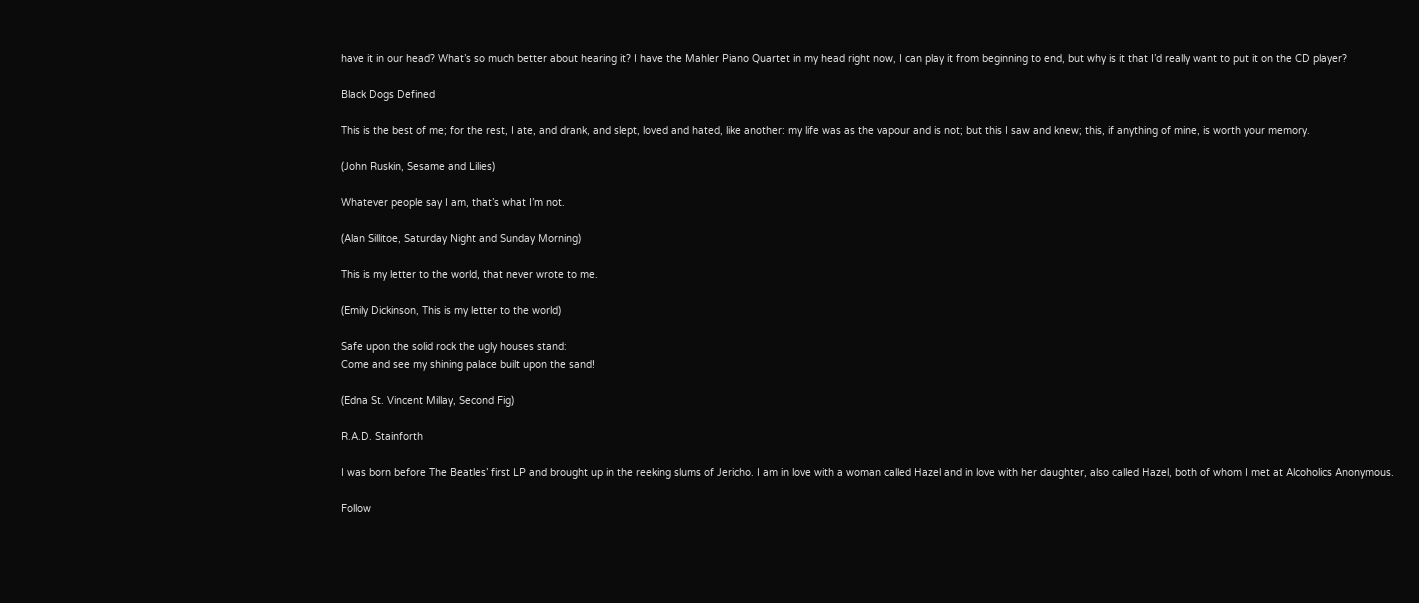have it in our head? What’s so much better about hearing it? I have the Mahler Piano Quartet in my head right now, I can play it from beginning to end, but why is it that I’d really want to put it on the CD player?

Black Dogs Defined

This is the best of me; for the rest, I ate, and drank, and slept, loved and hated, like another: my life was as the vapour and is not; but this I saw and knew; this, if anything of mine, is worth your memory.

(John Ruskin, Sesame and Lilies)

Whatever people say I am, that’s what I’m not.

(Alan Sillitoe, Saturday Night and Sunday Morning)

This is my letter to the world, that never wrote to me.

(Emily Dickinson, This is my letter to the world)

Safe upon the solid rock the ugly houses stand:
Come and see my shining palace built upon the sand!

(Edna St. Vincent Millay, Second Fig)

R.A.D. Stainforth

I was born before The Beatles’ first LP and brought up in the reeking slums of Jericho. I am in love with a woman called Hazel and in love with her daughter, also called Hazel, both of whom I met at Alcoholics Anonymous.

Follow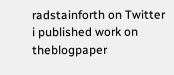radstainforth on Twitter
i published work on theblogpaper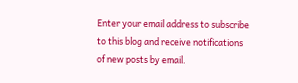Enter your email address to subscribe to this blog and receive notifications of new posts by email.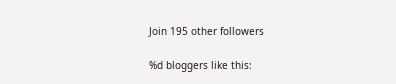Join 195 other followers

%d bloggers like this: